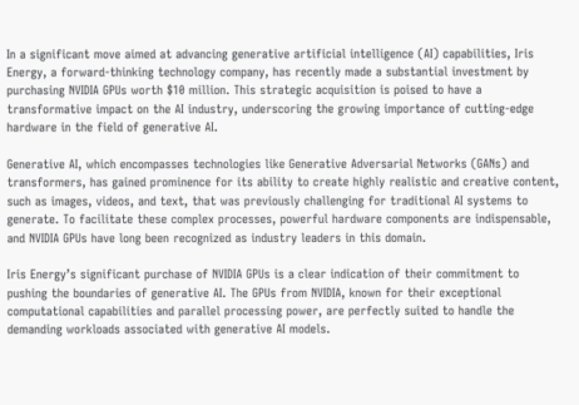In a significant move aimed at advancing generative artificial intelligence (AI) capabilities, Iris Energy, a forward-thinking technology company, has recently made a substantial investment by purchasing NVIDIA GPUs worth $10 million. This strategic acquisition is poised to have a transformative impact on the AI industry, underscoring the growing importance of cutting-edge hardware in the field of generative AI.

Generative AI, which encompasses technologies like Generative Adversarial Networks (GANs) and transformers, has gained prominence for its ability to create highly realistic and creative content, such as images, videos, and text, that was previously challenging for traditional AI systems to generate. To facilitate these complex processes, powerful hardware components are indispensable, and NVIDIA GPUs have long been recognized as industry leaders in this domain.

Iris Energy’s significant purchase of NVIDIA GPUs is a clear indication of their commitment to pushing the boundaries of generative AI. The GPUs from NVIDIA, known for their exceptional computational capabilities and parallel processing power, are perfectly suited to handle the demanding workloads associated with generative AI models.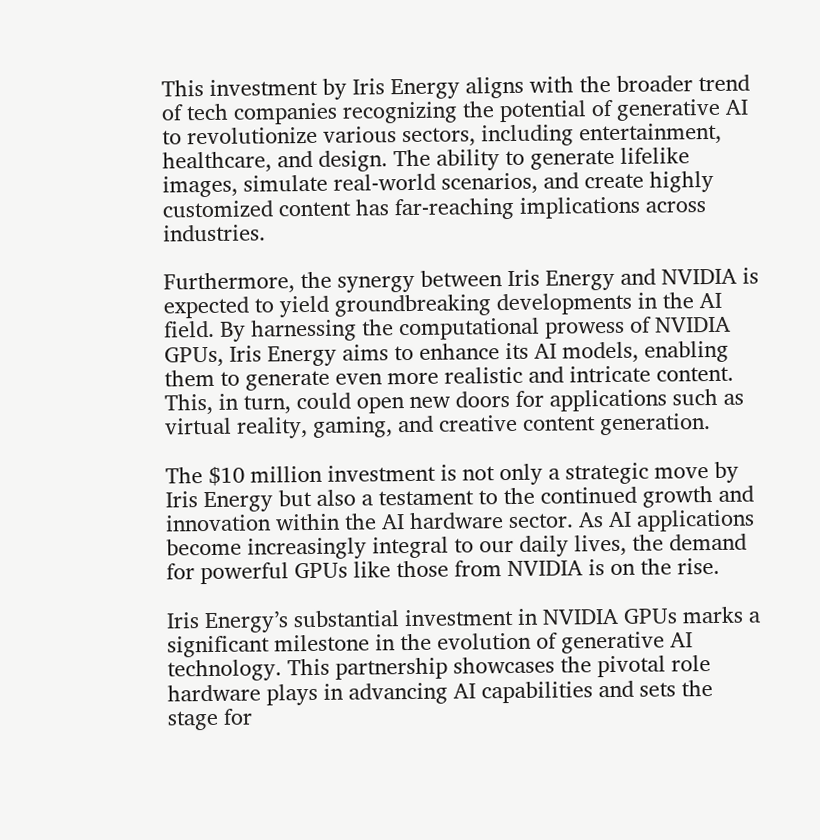This investment by Iris Energy aligns with the broader trend of tech companies recognizing the potential of generative AI to revolutionize various sectors, including entertainment, healthcare, and design. The ability to generate lifelike images, simulate real-world scenarios, and create highly customized content has far-reaching implications across industries.

Furthermore, the synergy between Iris Energy and NVIDIA is expected to yield groundbreaking developments in the AI field. By harnessing the computational prowess of NVIDIA GPUs, Iris Energy aims to enhance its AI models, enabling them to generate even more realistic and intricate content. This, in turn, could open new doors for applications such as virtual reality, gaming, and creative content generation.

The $10 million investment is not only a strategic move by Iris Energy but also a testament to the continued growth and innovation within the AI hardware sector. As AI applications become increasingly integral to our daily lives, the demand for powerful GPUs like those from NVIDIA is on the rise.

Iris Energy’s substantial investment in NVIDIA GPUs marks a significant milestone in the evolution of generative AI technology. This partnership showcases the pivotal role hardware plays in advancing AI capabilities and sets the stage for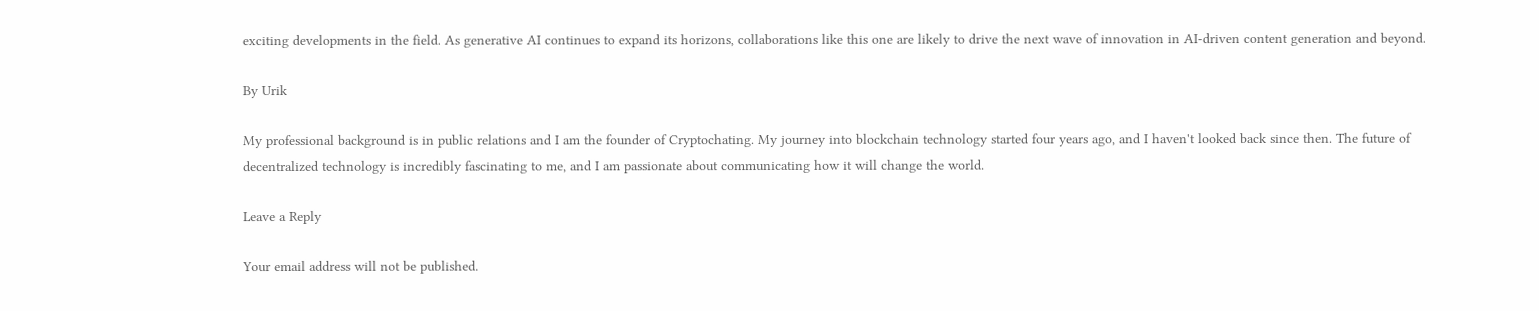exciting developments in the field. As generative AI continues to expand its horizons, collaborations like this one are likely to drive the next wave of innovation in AI-driven content generation and beyond.

By Urik

My professional background is in public relations and I am the founder of Cryptochating. My journey into blockchain technology started four years ago, and I haven't looked back since then. The future of decentralized technology is incredibly fascinating to me, and I am passionate about communicating how it will change the world.

Leave a Reply

Your email address will not be published.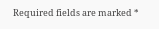Required fields are marked *